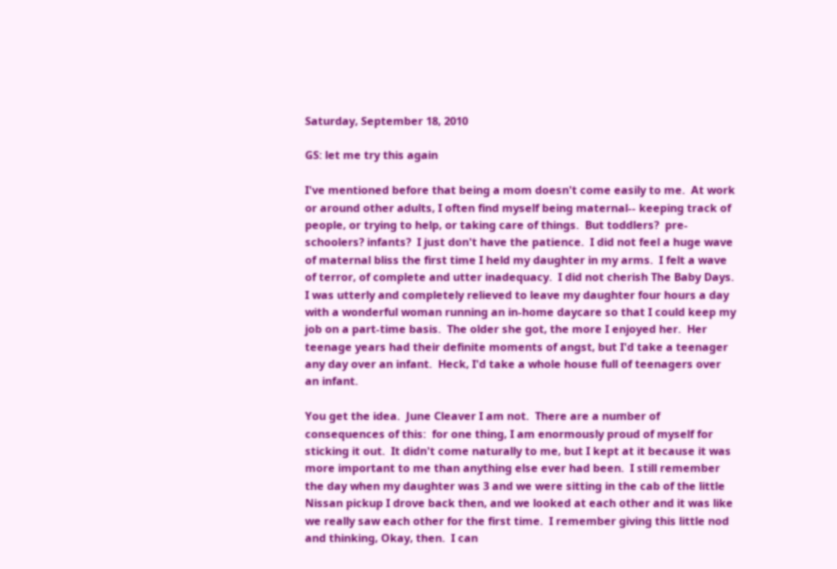Saturday, September 18, 2010

GS: let me try this again

I've mentioned before that being a mom doesn't come easily to me.  At work or around other adults, I often find myself being maternal-- keeping track of people, or trying to help, or taking care of things.  But toddlers?  pre-schoolers? infants?  I just don't have the patience.  I did not feel a huge wave of maternal bliss the first time I held my daughter in my arms.  I felt a wave of terror, of complete and utter inadequacy.  I did not cherish The Baby Days.  I was utterly and completely relieved to leave my daughter four hours a day with a wonderful woman running an in-home daycare so that I could keep my job on a part-time basis.  The older she got, the more I enjoyed her.  Her teenage years had their definite moments of angst, but I'd take a teenager any day over an infant.  Heck, I'd take a whole house full of teenagers over an infant.

You get the idea.  June Cleaver I am not.  There are a number of consequences of this:  for one thing, I am enormously proud of myself for sticking it out.  It didn't come naturally to me, but I kept at it because it was more important to me than anything else ever had been.  I still remember the day when my daughter was 3 and we were sitting in the cab of the little Nissan pickup I drove back then, and we looked at each other and it was like we really saw each other for the first time.  I remember giving this little nod and thinking, Okay, then.  I can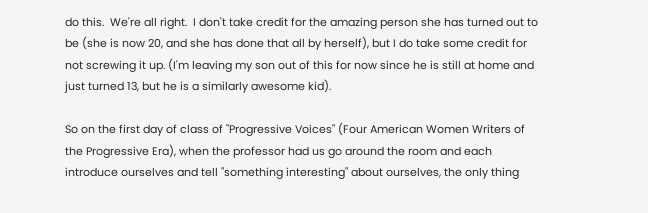do this.  We're all right.  I don't take credit for the amazing person she has turned out to be (she is now 20, and she has done that all by herself), but I do take some credit for not screwing it up. (I'm leaving my son out of this for now since he is still at home and just turned 13, but he is a similarly awesome kid).

So on the first day of class of "Progressive Voices" (Four American Women Writers of the Progressive Era), when the professor had us go around the room and each introduce ourselves and tell "something interesting" about ourselves, the only thing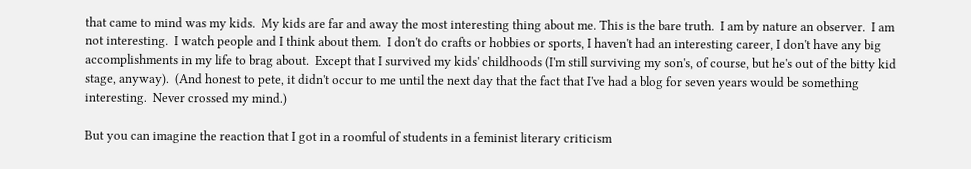that came to mind was my kids.  My kids are far and away the most interesting thing about me. This is the bare truth.  I am by nature an observer.  I am not interesting.  I watch people and I think about them.  I don't do crafts or hobbies or sports, I haven't had an interesting career, I don't have any big accomplishments in my life to brag about.  Except that I survived my kids' childhoods (I'm still surviving my son's, of course, but he's out of the bitty kid stage, anyway).  (And honest to pete, it didn't occur to me until the next day that the fact that I've had a blog for seven years would be something interesting.  Never crossed my mind.)

But you can imagine the reaction that I got in a roomful of students in a feminist literary criticism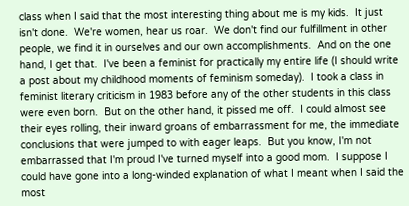class when I said that the most interesting thing about me is my kids.  It just isn't done.  We're women, hear us roar.  We don't find our fulfillment in other people, we find it in ourselves and our own accomplishments.  And on the one hand, I get that.  I've been a feminist for practically my entire life (I should write a post about my childhood moments of feminism someday).  I took a class in feminist literary criticism in 1983 before any of the other students in this class were even born.  But on the other hand, it pissed me off.  I could almost see their eyes rolling, their inward groans of embarrassment for me, the immediate conclusions that were jumped to with eager leaps.  But you know, I'm not embarrassed that I'm proud I've turned myself into a good mom.  I suppose I could have gone into a long-winded explanation of what I meant when I said the most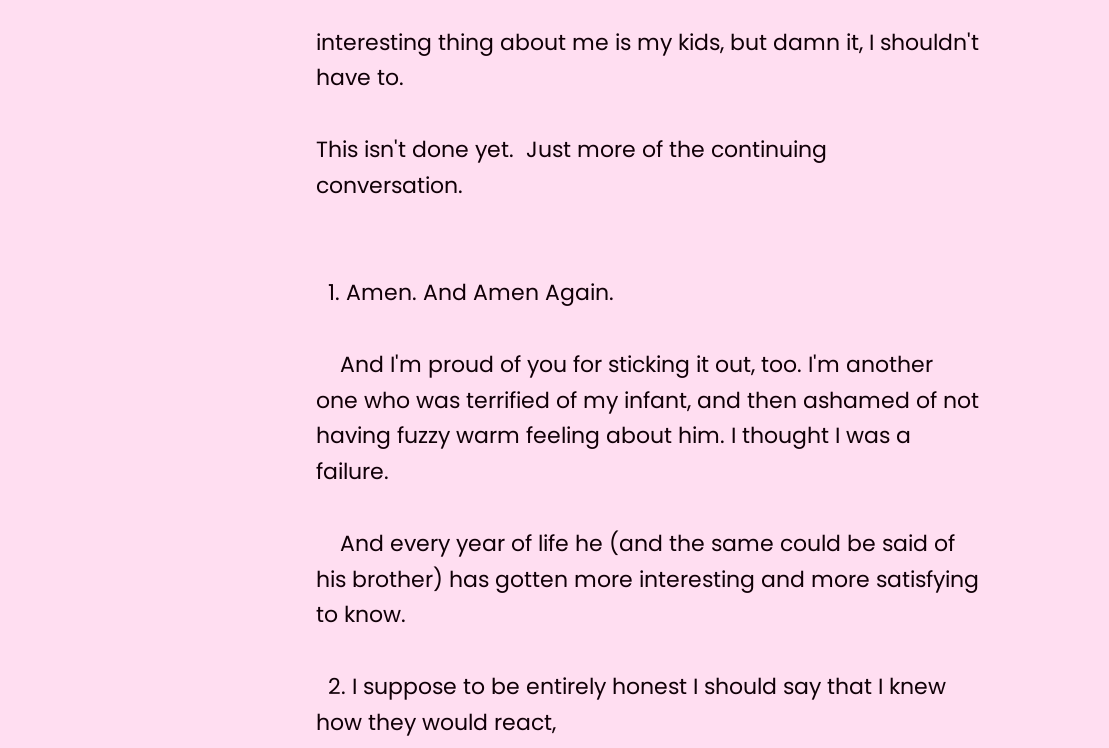interesting thing about me is my kids, but damn it, I shouldn't have to.

This isn't done yet.  Just more of the continuing conversation.


  1. Amen. And Amen Again.

    And I'm proud of you for sticking it out, too. I'm another one who was terrified of my infant, and then ashamed of not having fuzzy warm feeling about him. I thought I was a failure.

    And every year of life he (and the same could be said of his brother) has gotten more interesting and more satisfying to know.

  2. I suppose to be entirely honest I should say that I knew how they would react,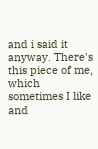and i said it anyway. There's this piece of me, which sometimes I like and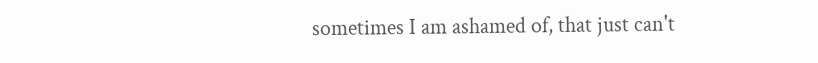sometimes I am ashamed of, that just can't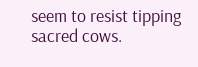seem to resist tipping sacred cows.